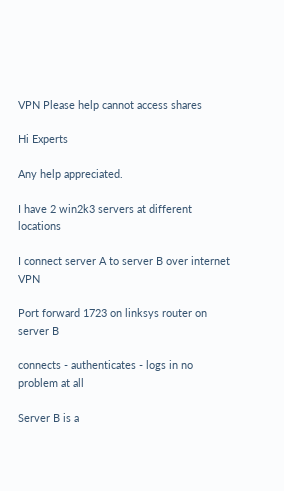VPN Please help cannot access shares

Hi Experts

Any help appreciated.

I have 2 win2k3 servers at different locations

I connect server A to server B over internet VPN

Port forward 1723 on linksys router on server B

connects - authenticates - logs in no problem at all

Server B is a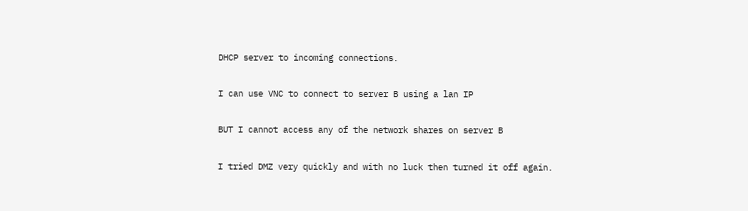DHCP server to incoming connections.

I can use VNC to connect to server B using a lan IP

BUT I cannot access any of the network shares on server B

I tried DMZ very quickly and with no luck then turned it off again.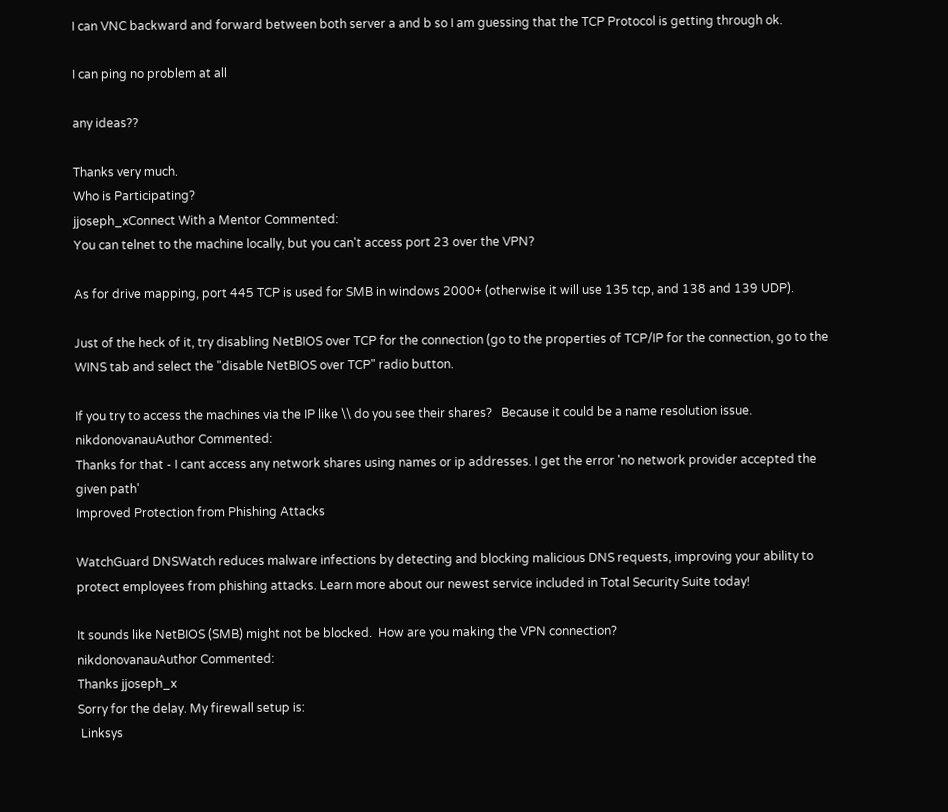I can VNC backward and forward between both server a and b so I am guessing that the TCP Protocol is getting through ok.

I can ping no problem at all

any ideas??

Thanks very much.
Who is Participating?
jjoseph_xConnect With a Mentor Commented:
You can telnet to the machine locally, but you can't access port 23 over the VPN?

As for drive mapping, port 445 TCP is used for SMB in windows 2000+ (otherwise it will use 135 tcp, and 138 and 139 UDP).

Just of the heck of it, try disabling NetBIOS over TCP for the connection (go to the properties of TCP/IP for the connection, go to the WINS tab and select the "disable NetBIOS over TCP" radio button.

If you try to access the machines via the IP like \\ do you see their shares?   Because it could be a name resolution issue.
nikdonovanauAuthor Commented:
Thanks for that - I cant access any network shares using names or ip addresses. I get the error 'no network provider accepted the given path'
Improved Protection from Phishing Attacks

WatchGuard DNSWatch reduces malware infections by detecting and blocking malicious DNS requests, improving your ability to protect employees from phishing attacks. Learn more about our newest service included in Total Security Suite today!

It sounds like NetBIOS (SMB) might not be blocked.  How are you making the VPN connection?
nikdonovanauAuthor Commented:
Thanks jjoseph_x
Sorry for the delay. My firewall setup is:
 Linksys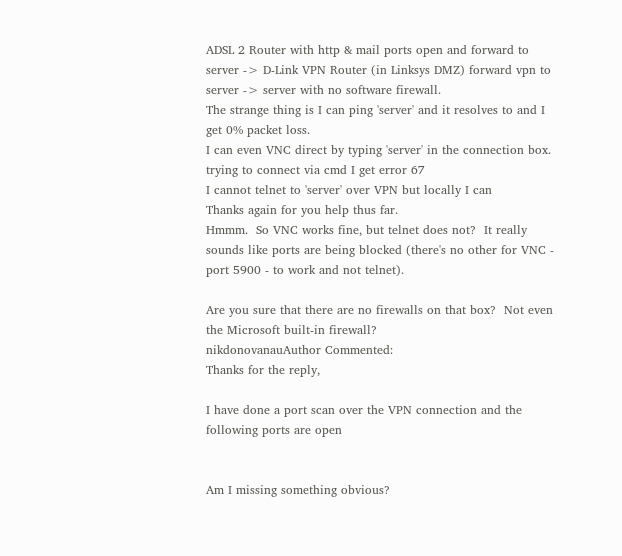ADSL 2 Router with http & mail ports open and forward to server -> D-Link VPN Router (in Linksys DMZ) forward vpn to server -> server with no software firewall.
The strange thing is I can ping 'server' and it resolves to and I get 0% packet loss.
I can even VNC direct by typing 'server' in the connection box.
trying to connect via cmd I get error 67
I cannot telnet to 'server' over VPN but locally I can
Thanks again for you help thus far.
Hmmm.  So VNC works fine, but telnet does not?  It really sounds like ports are being blocked (there's no other for VNC - port 5900 - to work and not telnet).

Are you sure that there are no firewalls on that box?  Not even the Microsoft built-in firewall?
nikdonovanauAuthor Commented:
Thanks for the reply,

I have done a port scan over the VPN connection and the following ports are open


Am I missing something obvious?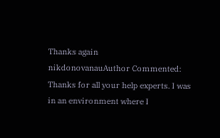Thanks again
nikdonovanauAuthor Commented:
Thanks for all your help experts. I was in an environment where I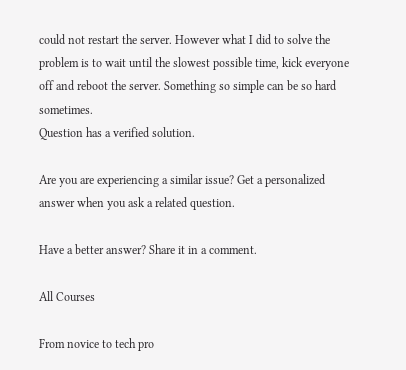could not restart the server. However what I did to solve the problem is to wait until the slowest possible time, kick everyone off and reboot the server. Something so simple can be so hard sometimes.
Question has a verified solution.

Are you are experiencing a similar issue? Get a personalized answer when you ask a related question.

Have a better answer? Share it in a comment.

All Courses

From novice to tech pro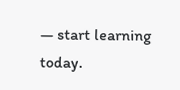— start learning today.